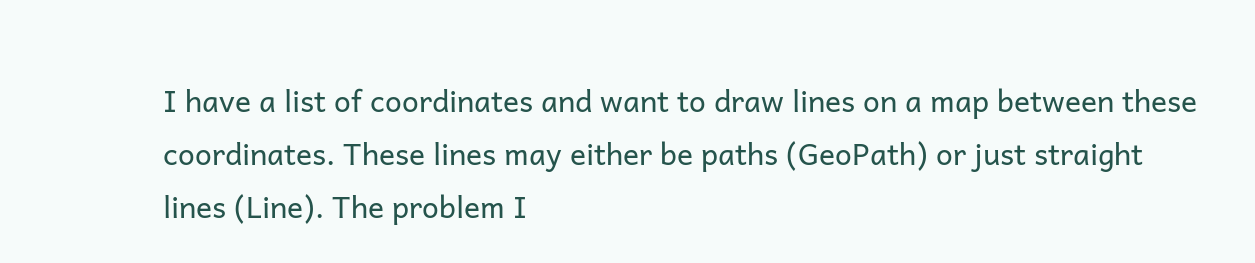I have a list of coordinates and want to draw lines on a map between these coordinates. These lines may either be paths (GeoPath) or just straight lines (Line). The problem I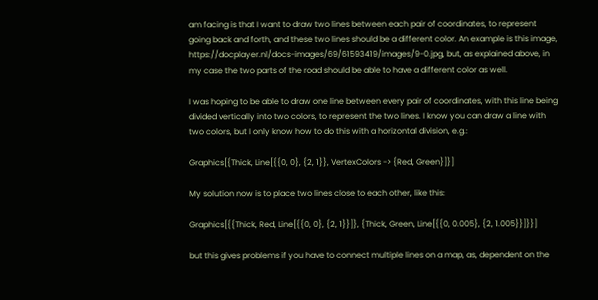am facing is that I want to draw two lines between each pair of coordinates, to represent going back and forth, and these two lines should be a different color. An example is this image, https://docplayer.nl/docs-images/69/61593419/images/9-0.jpg, but, as explained above, in my case the two parts of the road should be able to have a different color as well.

I was hoping to be able to draw one line between every pair of coordinates, with this line being divided vertically into two colors, to represent the two lines. I know you can draw a line with two colors, but I only know how to do this with a horizontal division, e.g.:

Graphics[{Thick, Line[{{0, 0}, {2, 1}}, VertexColors -> {Red, Green}]}]

My solution now is to place two lines close to each other, like this:

Graphics[{{Thick, Red, Line[{{0, 0}, {2, 1}}]}, {Thick, Green, Line[{{0, 0.005}, {2, 1.005}}]}}]

but this gives problems if you have to connect multiple lines on a map, as, dependent on the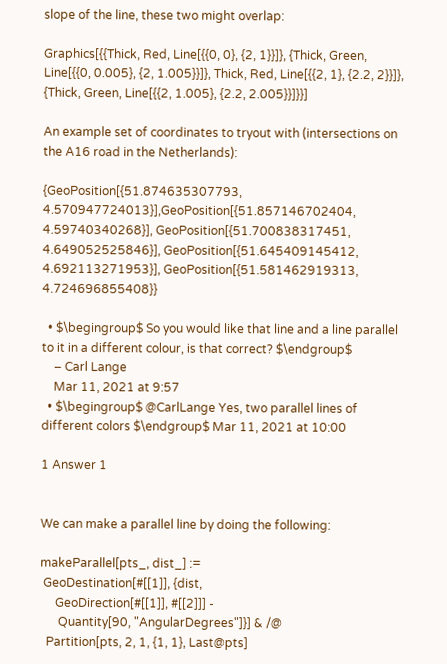slope of the line, these two might overlap:

Graphics[{{Thick, Red, Line[{{0, 0}, {2, 1}}]}, {Thick, Green, Line[{{0, 0.005}, {2, 1.005}}]}, Thick, Red, Line[{{2, 1}, {2.2, 2}}]}, {Thick, Green, Line[{{2, 1.005}, {2.2, 2.005}}]}}]

An example set of coordinates to tryout with (intersections on the A16 road in the Netherlands):

{GeoPosition[{51.874635307793, 4.570947724013}],GeoPosition[{51.857146702404, 4.59740340268}], GeoPosition[{51.700838317451, 4.649052525846}], GeoPosition[{51.645409145412, 4.692113271953}], GeoPosition[{51.581462919313, 4.724696855408}}

  • $\begingroup$ So you would like that line and a line parallel to it in a different colour, is that correct? $\endgroup$
    – Carl Lange
    Mar 11, 2021 at 9:57
  • $\begingroup$ @CarlLange Yes, two parallel lines of different colors $\endgroup$ Mar 11, 2021 at 10:00

1 Answer 1


We can make a parallel line by doing the following:

makeParallel[pts_, dist_] :=
 GeoDestination[#[[1]], {dist,
     GeoDirection[#[[1]], #[[2]]] -
      Quantity[90, "AngularDegrees"]}] & /@
  Partition[pts, 2, 1, {1, 1}, Last@pts]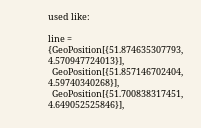used like:

line = {GeoPosition[{51.874635307793, 4.570947724013}],
  GeoPosition[{51.857146702404, 4.59740340268}],
  GeoPosition[{51.700838317451, 4.649052525846}],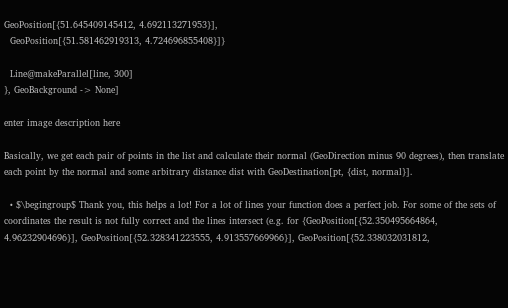GeoPosition[{51.645409145412, 4.692113271953}],
  GeoPosition[{51.581462919313, 4.724696855408}]}

  Line@makeParallel[line, 300]
}, GeoBackground -> None]

enter image description here

Basically, we get each pair of points in the list and calculate their normal (GeoDirection minus 90 degrees), then translate each point by the normal and some arbitrary distance dist with GeoDestination[pt, {dist, normal}].

  • $\begingroup$ Thank you, this helps a lot! For a lot of lines your function does a perfect job. For some of the sets of coordinates the result is not fully correct and the lines intersect (e.g. for {GeoPosition[{52.350495664864, 4.96232904696}], GeoPosition[{52.328341223555, 4.913557669966}], GeoPosition[{52.338032031812,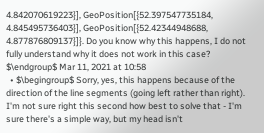4.842070619223}], GeoPosition[{52.397547735184, 4.845495736403}], GeoPosition[{52.42344948688, 4.877876809137}]}. Do you know why this happens, I do not fully understand why it does not work in this case? $\endgroup$ Mar 11, 2021 at 10:58
  • $\begingroup$ Sorry, yes, this happens because of the direction of the line segments (going left rather than right). I'm not sure right this second how best to solve that - I'm sure there's a simple way, but my head isn't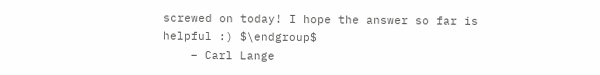screwed on today! I hope the answer so far is helpful :) $\endgroup$
    – Carl Lange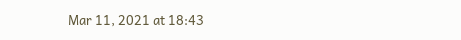Mar 11, 2021 at 18:43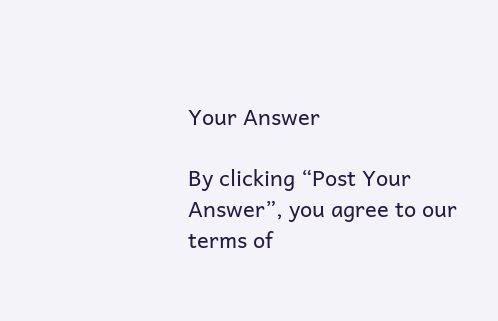Your Answer

By clicking “Post Your Answer”, you agree to our terms of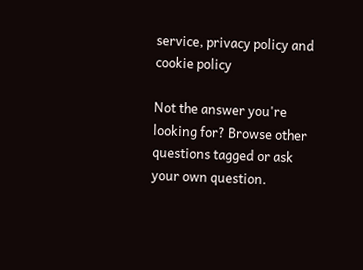service, privacy policy and cookie policy

Not the answer you're looking for? Browse other questions tagged or ask your own question.